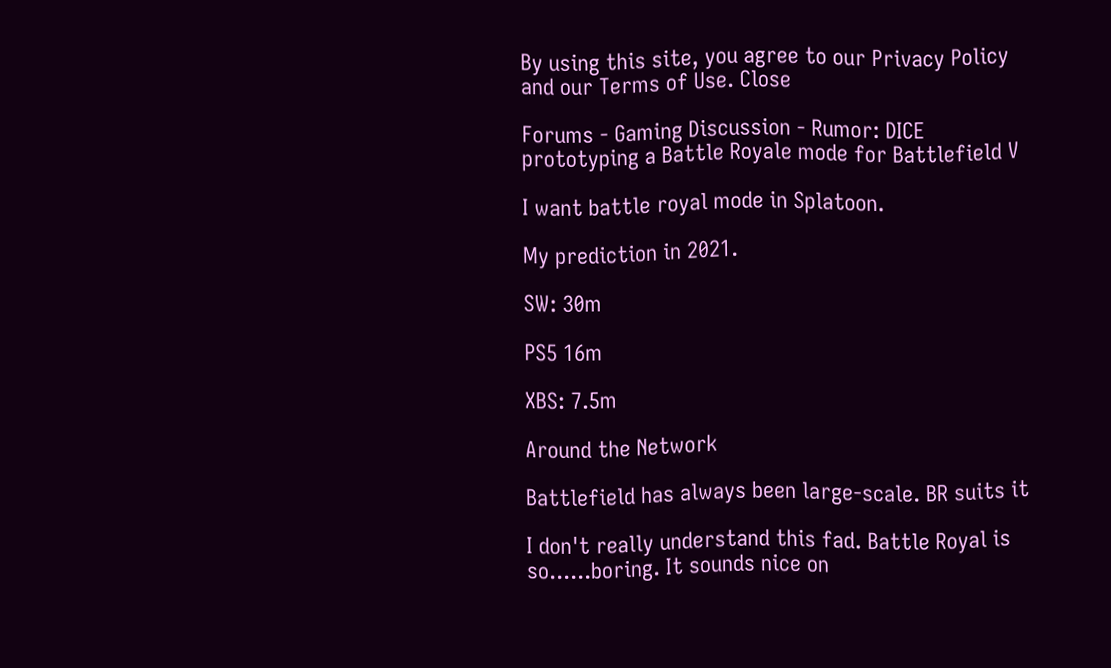By using this site, you agree to our Privacy Policy and our Terms of Use. Close

Forums - Gaming Discussion - Rumor: DICE prototyping a Battle Royale mode for Battlefield V

I want battle royal mode in Splatoon.

My prediction in 2021.

SW: 30m

PS5 16m

XBS: 7.5m

Around the Network

Battlefield has always been large-scale. BR suits it

I don't really understand this fad. Battle Royal is so......boring. It sounds nice on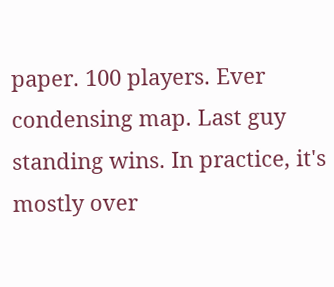paper. 100 players. Ever condensing map. Last guy standing wins. In practice, it's mostly over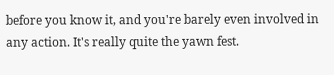before you know it, and you're barely even involved in any action. It's really quite the yawn fest.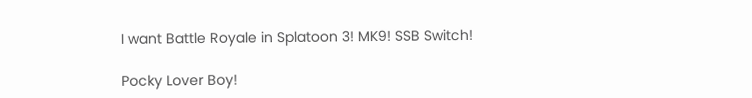I want Battle Royale in Splatoon 3! MK9! SSB Switch!

Pocky Lover Boy!